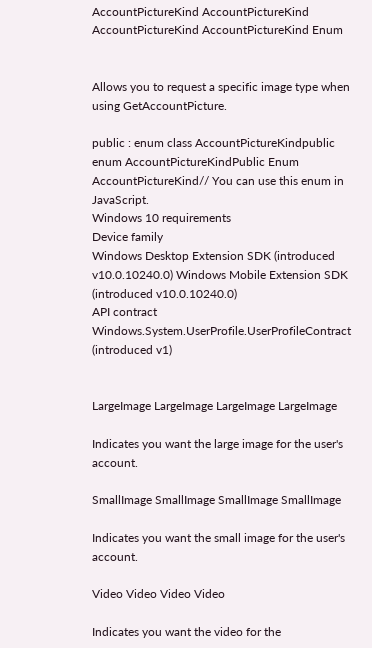AccountPictureKind AccountPictureKind AccountPictureKind AccountPictureKind Enum


Allows you to request a specific image type when using GetAccountPicture.

public : enum class AccountPictureKindpublic enum AccountPictureKindPublic Enum AccountPictureKind// You can use this enum in JavaScript.
Windows 10 requirements
Device family
Windows Desktop Extension SDK (introduced v10.0.10240.0) Windows Mobile Extension SDK (introduced v10.0.10240.0)
API contract
Windows.System.UserProfile.UserProfileContract (introduced v1)


LargeImage LargeImage LargeImage LargeImage

Indicates you want the large image for the user's account.

SmallImage SmallImage SmallImage SmallImage

Indicates you want the small image for the user's account.

Video Video Video Video

Indicates you want the video for the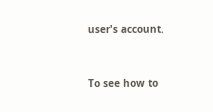user's account.


To see how to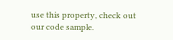use this property, check out our code sample.